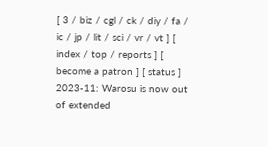[ 3 / biz / cgl / ck / diy / fa / ic / jp / lit / sci / vr / vt ] [ index / top / reports ] [ become a patron ] [ status ]
2023-11: Warosu is now out of extended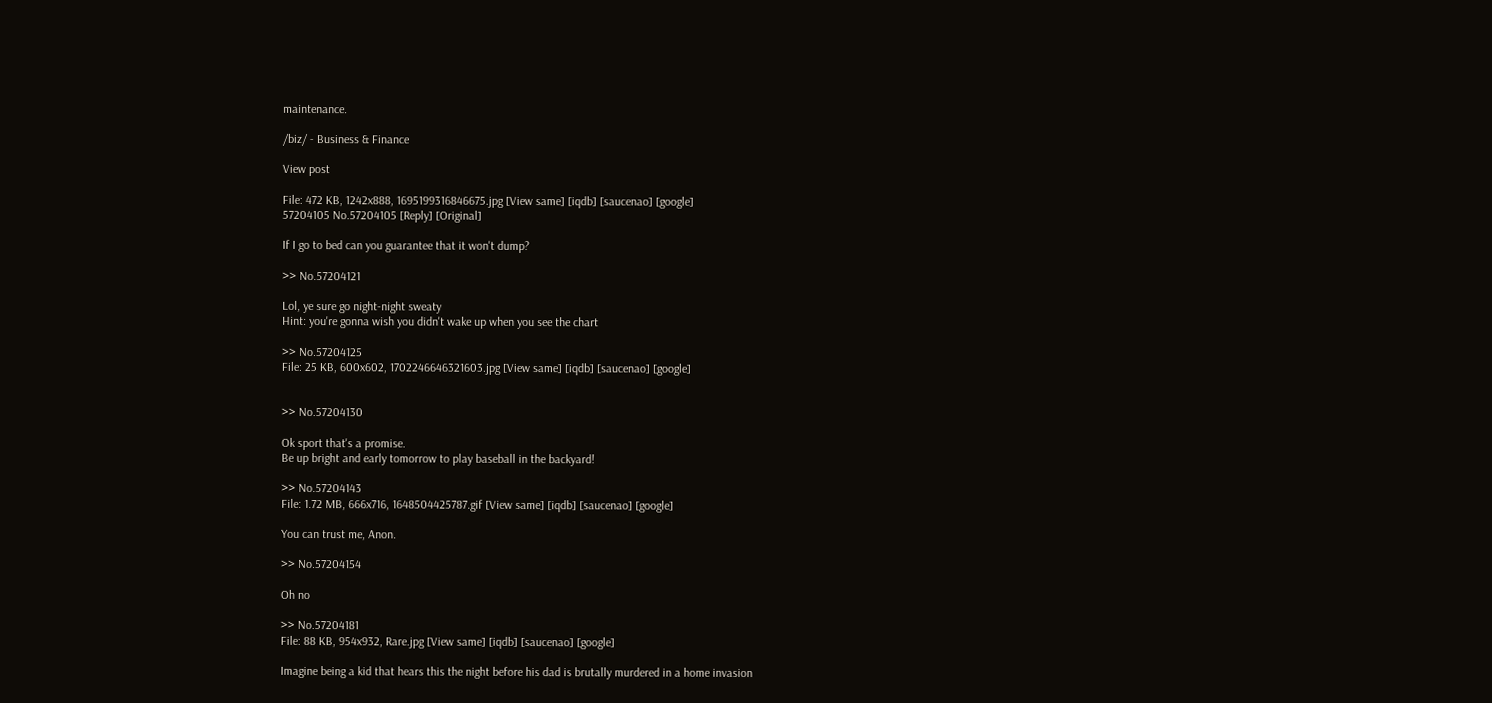maintenance.

/biz/ - Business & Finance

View post

File: 472 KB, 1242x888, 1695199316846675.jpg [View same] [iqdb] [saucenao] [google]
57204105 No.57204105 [Reply] [Original]

If I go to bed can you guarantee that it won't dump?

>> No.57204121

Lol, ye sure go night-night sweaty
Hint: you're gonna wish you didn't wake up when you see the chart

>> No.57204125
File: 25 KB, 600x602, 1702246646321603.jpg [View same] [iqdb] [saucenao] [google]


>> No.57204130

Ok sport that's a promise.
Be up bright and early tomorrow to play baseball in the backyard!

>> No.57204143
File: 1.72 MB, 666x716, 1648504425787.gif [View same] [iqdb] [saucenao] [google]

You can trust me, Anon.

>> No.57204154

Oh no

>> No.57204181
File: 88 KB, 954x932, Rare.jpg [View same] [iqdb] [saucenao] [google]

Imagine being a kid that hears this the night before his dad is brutally murdered in a home invasion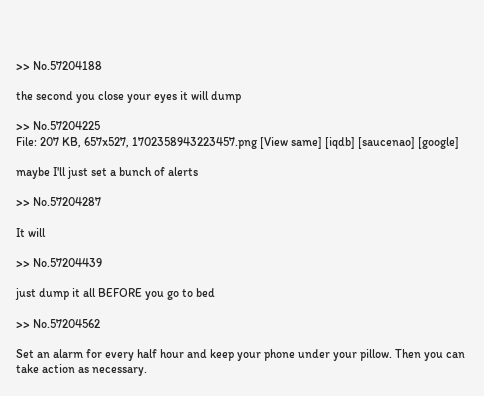>> No.57204188

the second you close your eyes it will dump

>> No.57204225
File: 207 KB, 657x527, 1702358943223457.png [View same] [iqdb] [saucenao] [google]

maybe I'll just set a bunch of alerts

>> No.57204287

It will

>> No.57204439

just dump it all BEFORE you go to bed

>> No.57204562

Set an alarm for every half hour and keep your phone under your pillow. Then you can take action as necessary.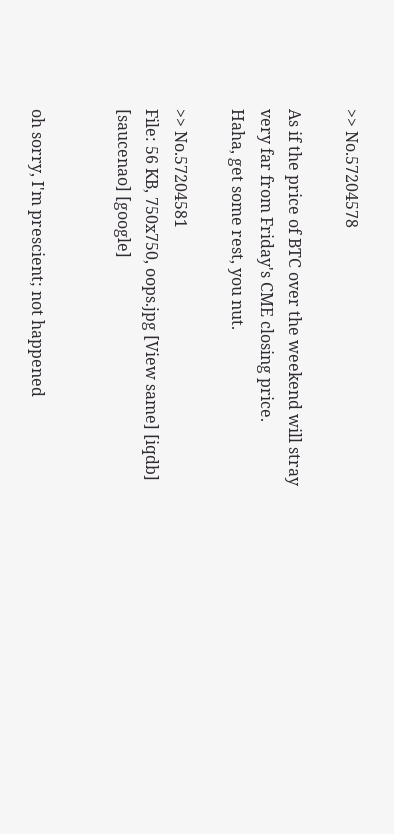>> No.57204578

As if the price of BTC over the weekend will stray very far from Friday's CME closing price.
Haha, get some rest, you nut.

>> No.57204581
File: 56 KB, 750x750, oops.jpg [View same] [iqdb] [saucenao] [google]


oh sorry, I'm prescient; not happened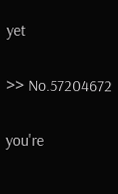yet

>> No.57204672

you're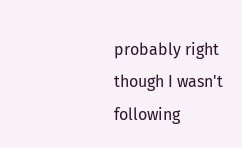probably right
though I wasn't following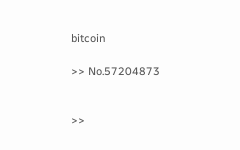bitcoin

>> No.57204873


>>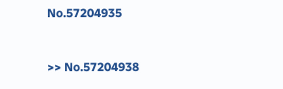No.57204935


>> No.57204938